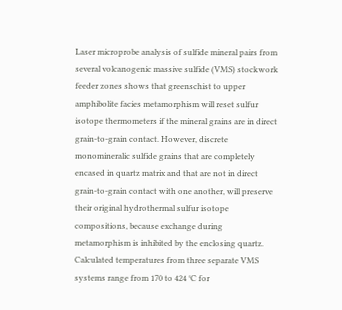Laser microprobe analysis of sulfide mineral pairs from several volcanogenic massive sulfide (VMS) stockwork feeder zones shows that greenschist to upper amphibolite facies metamorphism will reset sulfur isotope thermometers if the mineral grains are in direct grain-to-grain contact. However, discrete monomineralic sulfide grains that are completely encased in quartz matrix and that are not in direct grain-to-grain contact with one another, will preserve their original hydrothermal sulfur isotope compositions, because exchange during metamorphism is inhibited by the enclosing quartz. Calculated temperatures from three separate VMS systems range from 170 to 424 °C for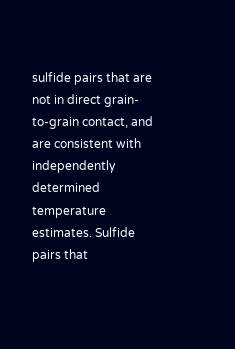sulfide pairs that are not in direct grain-to-grain contact, and are consistent with independently determined temperature estimates. Sulfide pairs that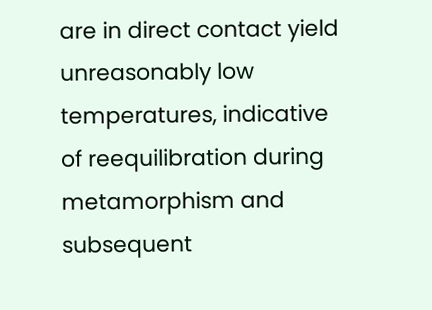are in direct contact yield unreasonably low temperatures, indicative of reequilibration during metamorphism and subsequent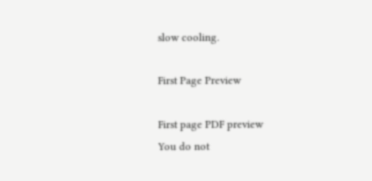slow cooling.

First Page Preview

First page PDF preview
You do not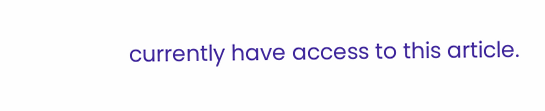currently have access to this article.